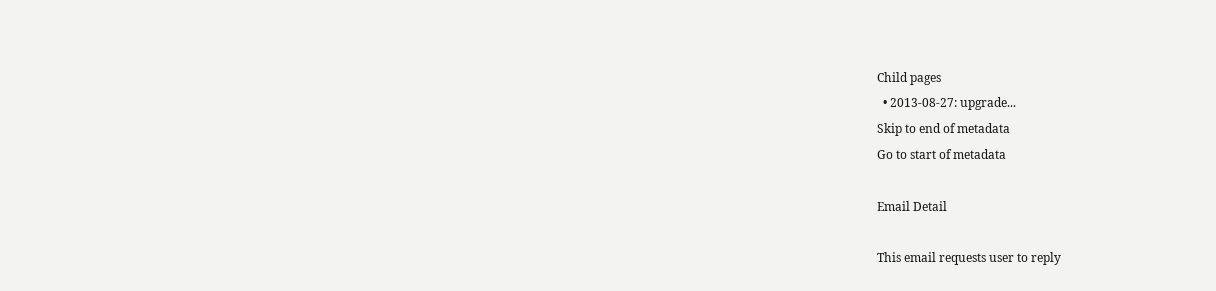Child pages
  • 2013-08-27: upgrade...
Skip to end of metadata
Go to start of metadata

Email Detail

This email requests user to reply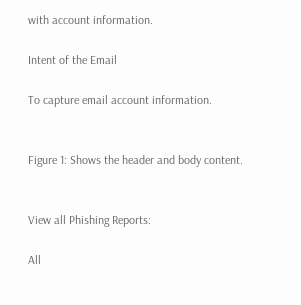with account information.

Intent of the Email

To capture email account information.


Figure 1: Shows the header and body content.


View all Phishing Reports:

All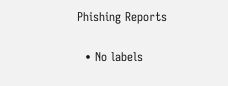Phishing Reports

  • No labels